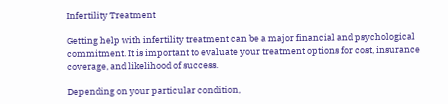Infertility Treatment

Getting help with infertility treatment can be a major financial and psychological commitment. It is important to evaluate your treatment options for cost, insurance coverage, and likelihood of success.

Depending on your particular condition,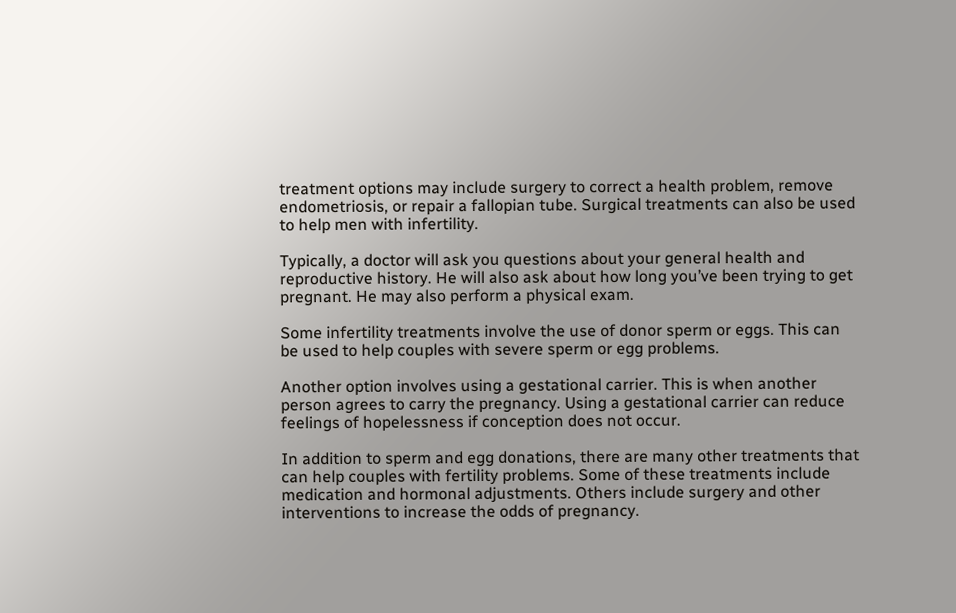treatment options may include surgery to correct a health problem, remove endometriosis, or repair a fallopian tube. Surgical treatments can also be used to help men with infertility.

Typically, a doctor will ask you questions about your general health and reproductive history. He will also ask about how long you’ve been trying to get pregnant. He may also perform a physical exam.

Some infertility treatments involve the use of donor sperm or eggs. This can be used to help couples with severe sperm or egg problems.

Another option involves using a gestational carrier. This is when another person agrees to carry the pregnancy. Using a gestational carrier can reduce feelings of hopelessness if conception does not occur.

In addition to sperm and egg donations, there are many other treatments that can help couples with fertility problems. Some of these treatments include medication and hormonal adjustments. Others include surgery and other interventions to increase the odds of pregnancy.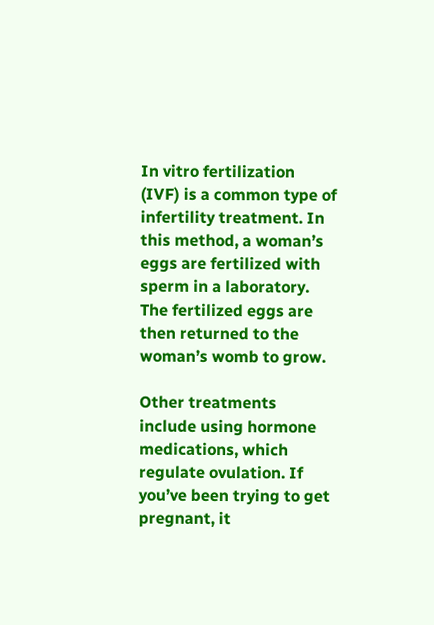In vitro fertilization (IVF) is a common type of infertility treatment. In this method, a woman’s eggs are fertilized with sperm in a laboratory. The fertilized eggs are then returned to the woman’s womb to grow.

Other treatments include using hormone medications, which regulate ovulation. If you’ve been trying to get pregnant, it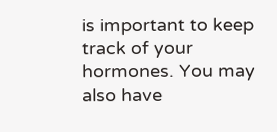is important to keep track of your hormones. You may also have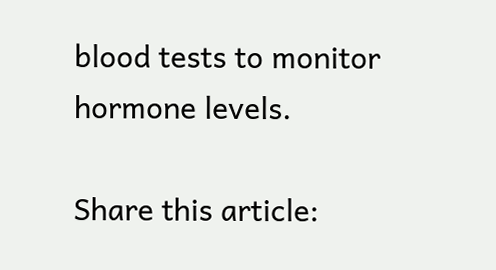blood tests to monitor hormone levels.

Share this article: